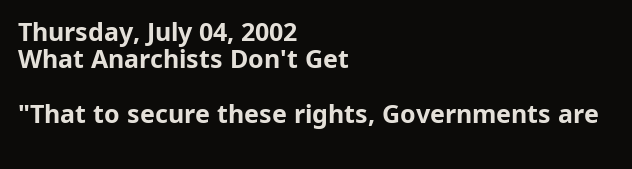Thursday, July 04, 2002
What Anarchists Don't Get

"That to secure these rights, Governments are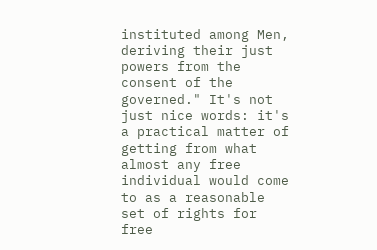instituted among Men, deriving their just powers from the consent of the governed." It's not just nice words: it's a practical matter of getting from what almost any free individual would come to as a reasonable set of rights for free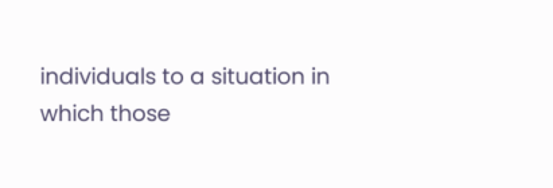individuals to a situation in which those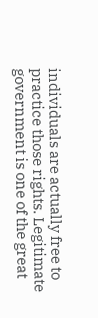individuals are actually free to practice those rights. Legitimate government is one of the great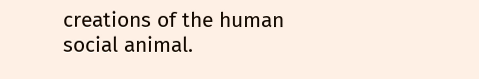creations of the human social animal.